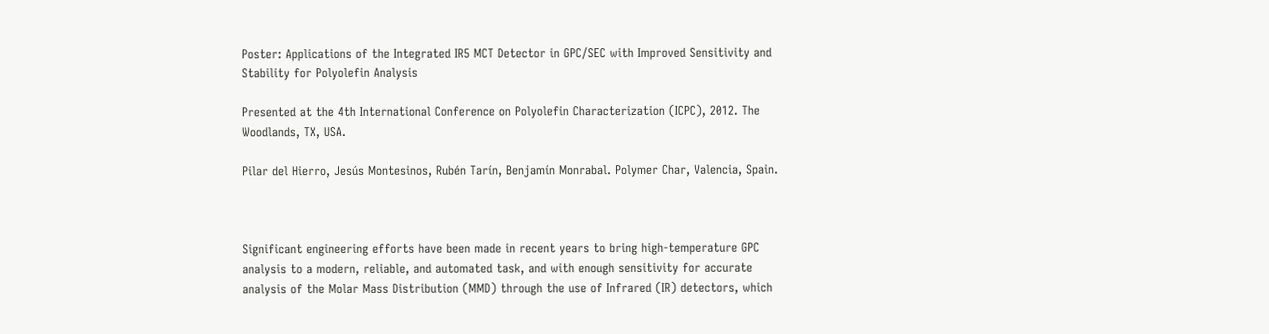Poster: Applications of the Integrated IR5 MCT Detector in GPC/SEC with Improved Sensitivity and Stability for Polyolefin Analysis

Presented at the 4th International Conference on Polyolefin Characterization (ICPC), 2012. The Woodlands, TX, USA.

Pilar del Hierro, Jesús Montesinos, Rubén Tarín, Benjamín Monrabal. Polymer Char, Valencia, Spain.



Significant engineering efforts have been made in recent years to bring high-temperature GPC analysis to a modern, reliable, and automated task, and with enough sensitivity for accurate analysis of the Molar Mass Distribution (MMD) through the use of Infrared (IR) detectors, which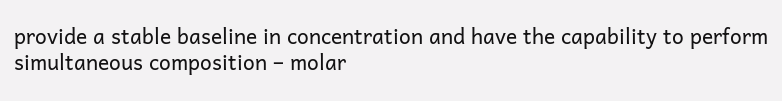provide a stable baseline in concentration and have the capability to perform simultaneous composition – molar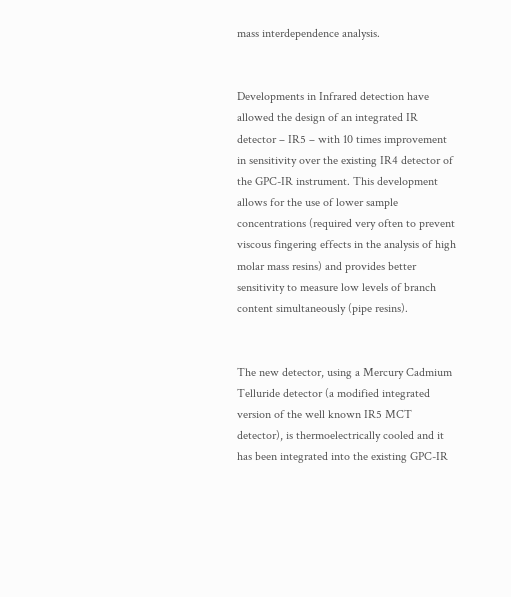mass interdependence analysis.


Developments in Infrared detection have allowed the design of an integrated IR detector – IR5 – with 10 times improvement in sensitivity over the existing IR4 detector of the GPC-IR instrument. This development allows for the use of lower sample concentrations (required very often to prevent viscous fingering effects in the analysis of high molar mass resins) and provides better sensitivity to measure low levels of branch content simultaneously (pipe resins).


The new detector, using a Mercury Cadmium Telluride detector (a modified integrated version of the well known IR5 MCT detector), is thermoelectrically cooled and it has been integrated into the existing GPC-IR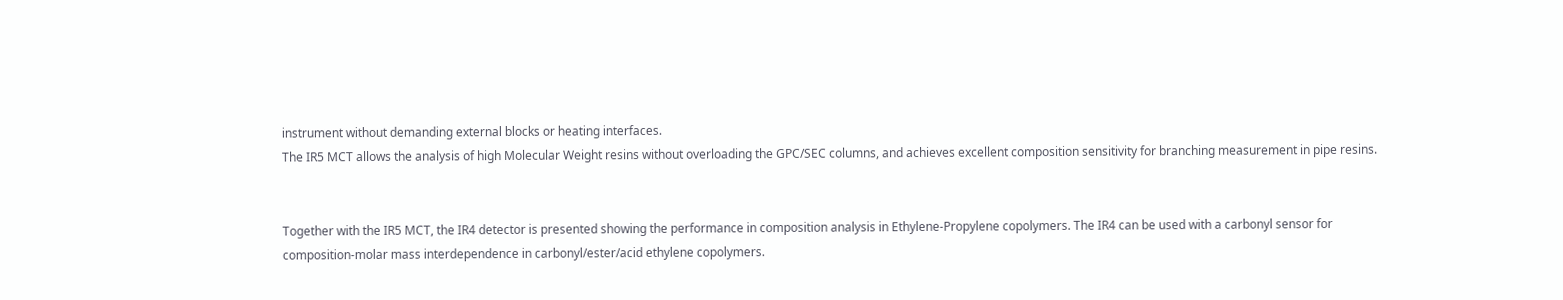instrument without demanding external blocks or heating interfaces.
The IR5 MCT allows the analysis of high Molecular Weight resins without overloading the GPC/SEC columns, and achieves excellent composition sensitivity for branching measurement in pipe resins.


Together with the IR5 MCT, the IR4 detector is presented showing the performance in composition analysis in Ethylene-Propylene copolymers. The IR4 can be used with a carbonyl sensor for composition-molar mass interdependence in carbonyl/ester/acid ethylene copolymers.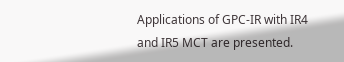Applications of GPC-IR with IR4 and IR5 MCT are presented.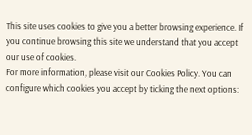This site uses cookies to give you a better browsing experience. If you continue browsing this site we understand that you accept our use of cookies.
For more information, please visit our Cookies Policy. You can configure which cookies you accept by ticking the next options: